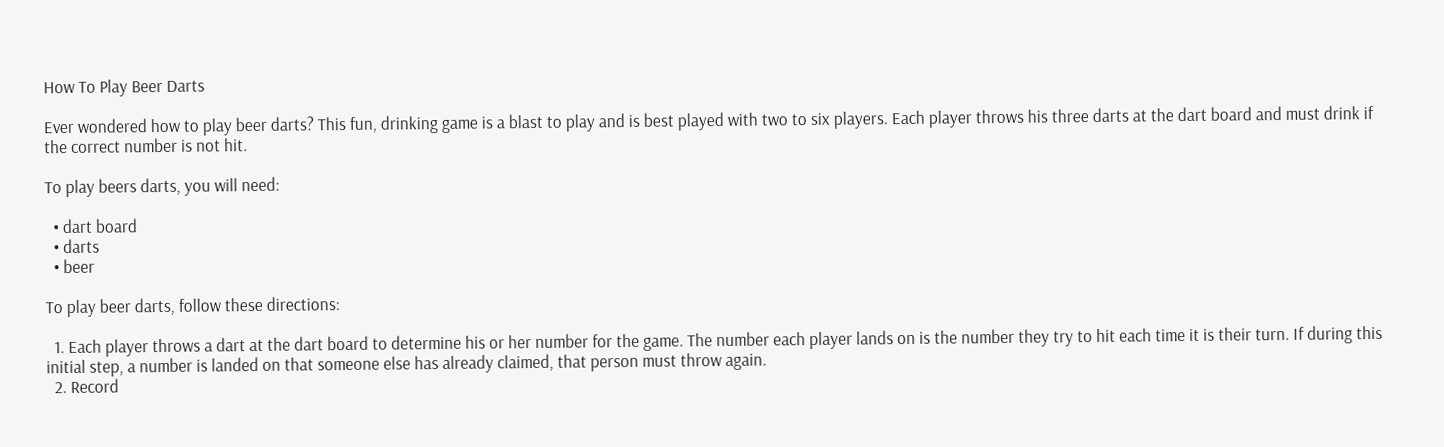How To Play Beer Darts

Ever wondered how to play beer darts? This fun, drinking game is a blast to play and is best played with two to six players. Each player throws his three darts at the dart board and must drink if the correct number is not hit.

To play beers darts, you will need:

  • dart board
  • darts
  • beer

To play beer darts, follow these directions:

  1. Each player throws a dart at the dart board to determine his or her number for the game. The number each player lands on is the number they try to hit each time it is their turn. If during this initial step, a number is landed on that someone else has already claimed, that person must throw again.
  2. Record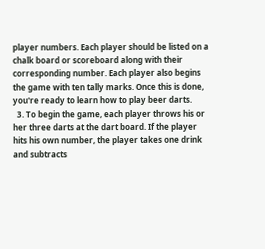player numbers. Each player should be listed on a chalk board or scoreboard along with their corresponding number. Each player also begins the game with ten tally marks. Once this is done, you're ready to learn how to play beer darts.
  3. To begin the game, each player throws his or her three darts at the dart board. If the player hits his own number, the player takes one drink and subtracts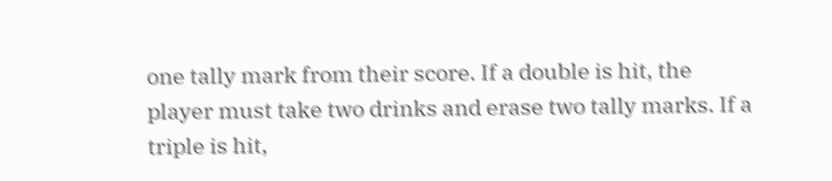one tally mark from their score. If a double is hit, the player must take two drinks and erase two tally marks. If a triple is hit,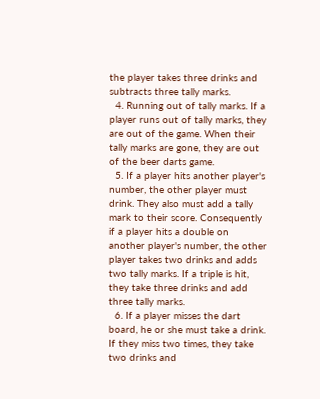the player takes three drinks and subtracts three tally marks.
  4. Running out of tally marks. If a player runs out of tally marks, they are out of the game. When their tally marks are gone, they are out of the beer darts game.
  5. If a player hits another player's number, the other player must drink. They also must add a tally mark to their score. Consequently if a player hits a double on another player's number, the other player takes two drinks and adds two tally marks. If a triple is hit, they take three drinks and add three tally marks.
  6. If a player misses the dart board, he or she must take a drink. If they miss two times, they take two drinks and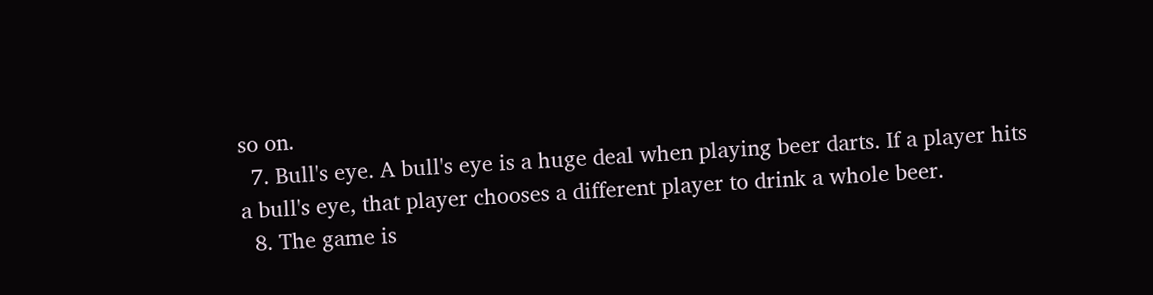so on.
  7. Bull's eye. A bull's eye is a huge deal when playing beer darts. If a player hits a bull's eye, that player chooses a different player to drink a whole beer.
  8. The game is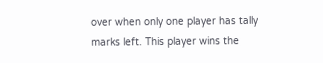over when only one player has tally marks left. This player wins the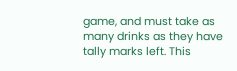game, and must take as many drinks as they have tally marks left. This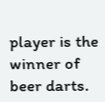player is the winner of beer darts.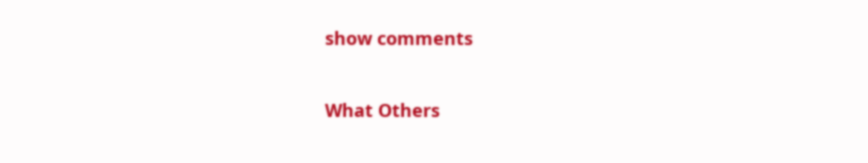show comments

What Others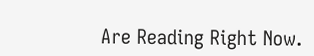Are Reading Right Now.